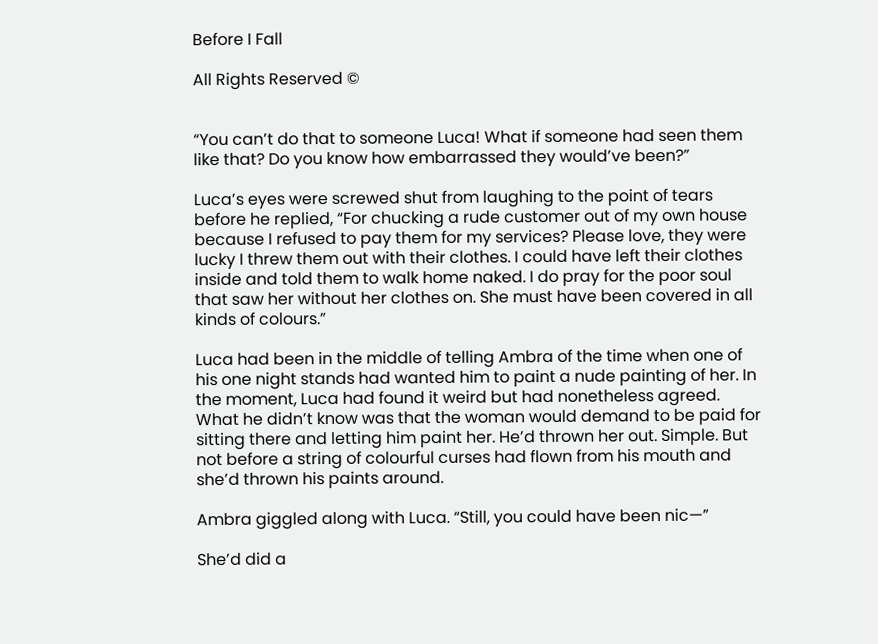Before I Fall

All Rights Reserved ©


“You can’t do that to someone Luca! What if someone had seen them like that? Do you know how embarrassed they would’ve been?”

Luca’s eyes were screwed shut from laughing to the point of tears before he replied, “For chucking a rude customer out of my own house because I refused to pay them for my services? Please love, they were lucky I threw them out with their clothes. I could have left their clothes inside and told them to walk home naked. I do pray for the poor soul that saw her without her clothes on. She must have been covered in all kinds of colours.”

Luca had been in the middle of telling Ambra of the time when one of his one night stands had wanted him to paint a nude painting of her. In the moment, Luca had found it weird but had nonetheless agreed. What he didn’t know was that the woman would demand to be paid for sitting there and letting him paint her. He’d thrown her out. Simple. But not before a string of colourful curses had flown from his mouth and she’d thrown his paints around.

Ambra giggled along with Luca. “Still, you could have been nic—”

She’d did a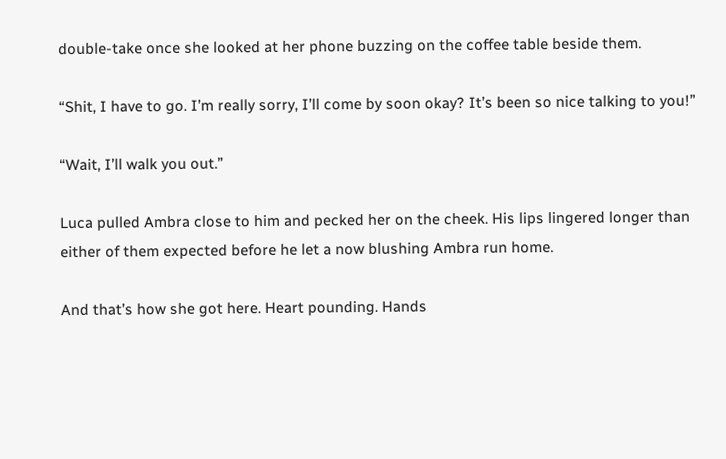double-take once she looked at her phone buzzing on the coffee table beside them.

“Shit, I have to go. I’m really sorry, I’ll come by soon okay? It’s been so nice talking to you!”

“Wait, I’ll walk you out.”

Luca pulled Ambra close to him and pecked her on the cheek. His lips lingered longer than either of them expected before he let a now blushing Ambra run home.

And that’s how she got here. Heart pounding. Hands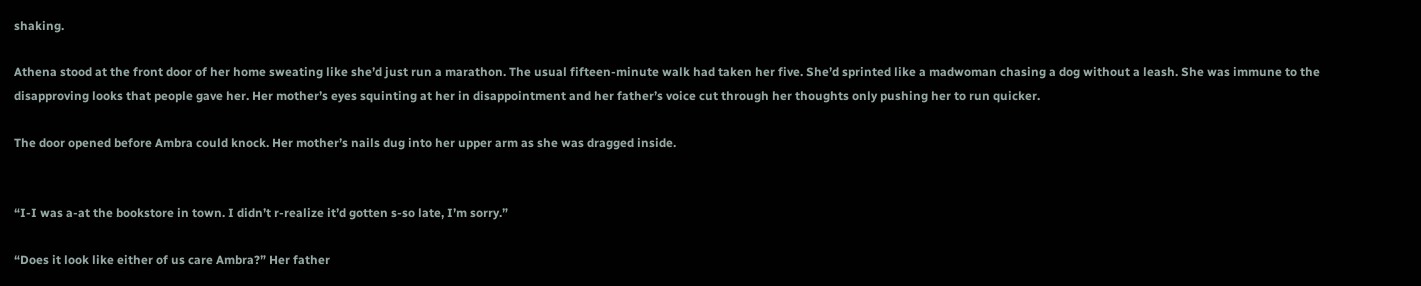shaking.

Athena stood at the front door of her home sweating like she’d just run a marathon. The usual fifteen-minute walk had taken her five. She’d sprinted like a madwoman chasing a dog without a leash. She was immune to the disapproving looks that people gave her. Her mother’s eyes squinting at her in disappointment and her father’s voice cut through her thoughts only pushing her to run quicker.

The door opened before Ambra could knock. Her mother’s nails dug into her upper arm as she was dragged inside.


“I-I was a-at the bookstore in town. I didn’t r-realize it’d gotten s-so late, I’m sorry.”

“Does it look like either of us care Ambra?” Her father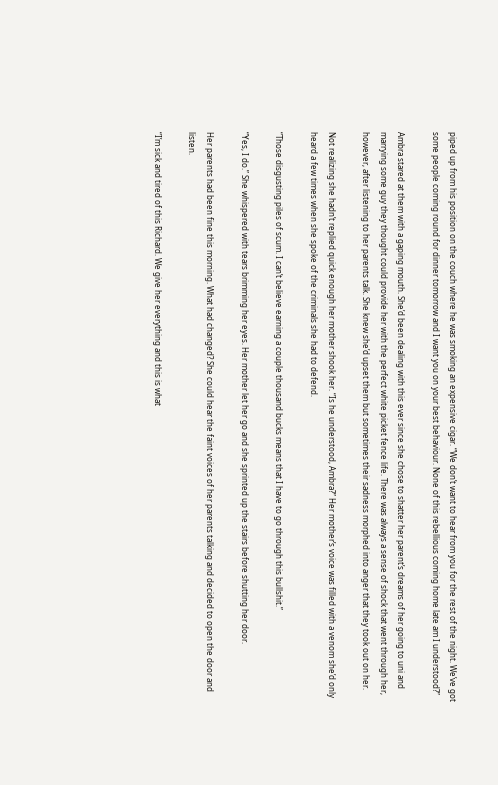piped up from his position on the couch where he was smoking an expensive cigar. “We don’t want to hear from you for the rest of the night. We’ve got some people coming round for dinner tomorrow and I want you on your best behaviour. None of this rebellious coming home late am I understood?”

Ambra stared at them with a gaping mouth. She’d been dealing with this ever since she chose to shatter her parent’s dreams of her going to uni and marrying some guy they thought could provide her with the perfect white picket fence life. There was always a sense of shock that went through her, however, after listening to her parents talk. She knew she’d upset them but sometimes their sadness morphed into anger that they took out on her.

Not realizing she hadn’t replied quick enough her mother shook her. “Is he understood, Ambra?” Her mother’s voice was filled with a venom she’d only heard a few times when she spoke of the criminals she had to defend.

“Those disgusting piles of scum. I can’t believe earning a couple thousand bucks means that I have to go through this bullshit.”

“Yes, I do.” She whispered with tears brimming her eyes. Her mother let her go and she sprinted up the stairs before shutting her door.

Her parents had been fine this morning. What had changed? She could hear the faint voices of her parents talking and decided to open the door and listen.

“I’m sick and tired of this Richard. We give her everything and this is what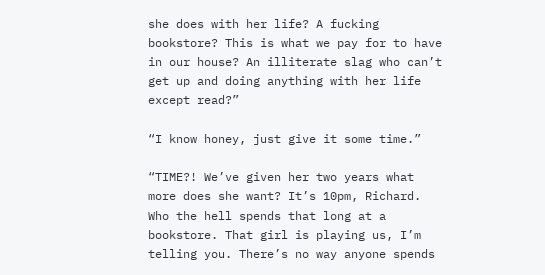she does with her life? A fucking bookstore? This is what we pay for to have in our house? An illiterate slag who can’t get up and doing anything with her life except read?”

“I know honey, just give it some time.”

“TIME?! We’ve given her two years what more does she want? It’s 10pm, Richard. Who the hell spends that long at a bookstore. That girl is playing us, I’m telling you. There’s no way anyone spends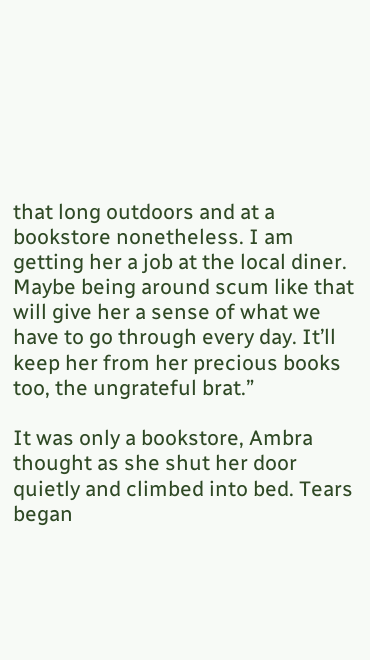that long outdoors and at a bookstore nonetheless. I am getting her a job at the local diner. Maybe being around scum like that will give her a sense of what we have to go through every day. It’ll keep her from her precious books too, the ungrateful brat.”

It was only a bookstore, Ambra thought as she shut her door quietly and climbed into bed. Tears began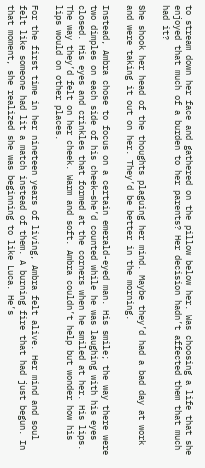to stream down her face and gathered on the pillow below her. Was choosing a life that she enjoyed that much of a burden to her parents? Her decision hadn’t affected them that much had it?

She shook her head of the thoughts plaguing her mind. Maybe they’d had a bad day at work and were taking it out on her. They’d be better in the morning.

Instead, Ambra chose to focus on a certain emerald-eyed man. His smile; the way there were two dimples on each side of his cheek—she’d counted while he was laughing with his eyes closed. His eyes and crinkles that formed at the corners when he smiled at her. His lips. The way they’d felt on her cheek. Warm and soft. Ambra couldn’t help but wonder how his lips would on other places.

For the first time in her nineteen years of living, Ambra felt alive. Her mind and soul felt like someone had lit a match instead of them. A burning fire that had just begun. In that moment, she realized she was beginning to like Luca. He’s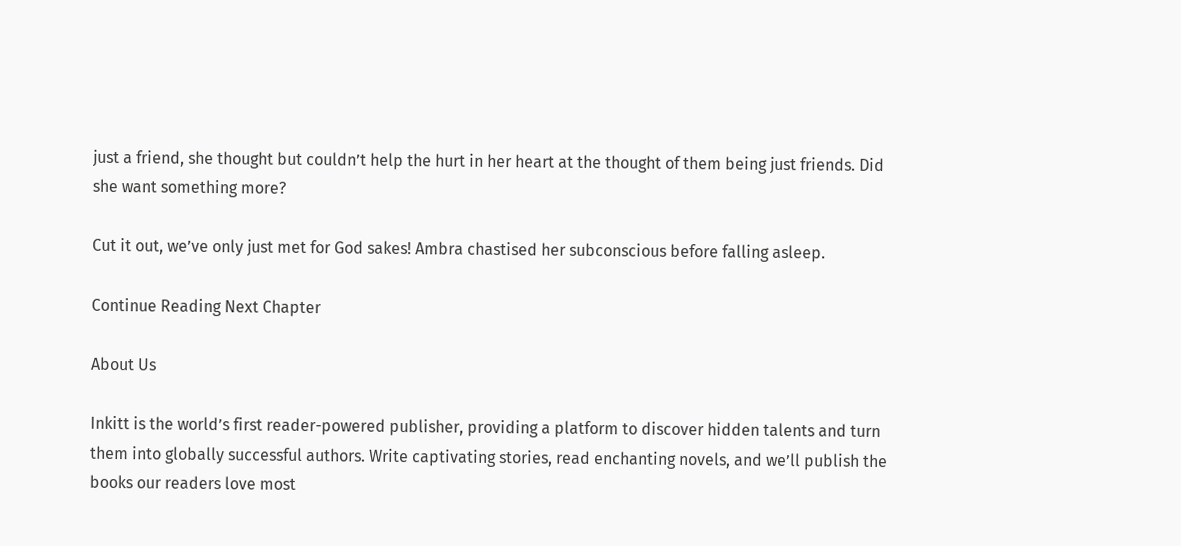just a friend, she thought but couldn’t help the hurt in her heart at the thought of them being just friends. Did she want something more?

Cut it out, we’ve only just met for God sakes! Ambra chastised her subconscious before falling asleep.

Continue Reading Next Chapter

About Us

Inkitt is the world’s first reader-powered publisher, providing a platform to discover hidden talents and turn them into globally successful authors. Write captivating stories, read enchanting novels, and we’ll publish the books our readers love most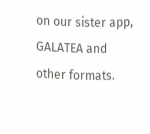on our sister app, GALATEA and other formats.